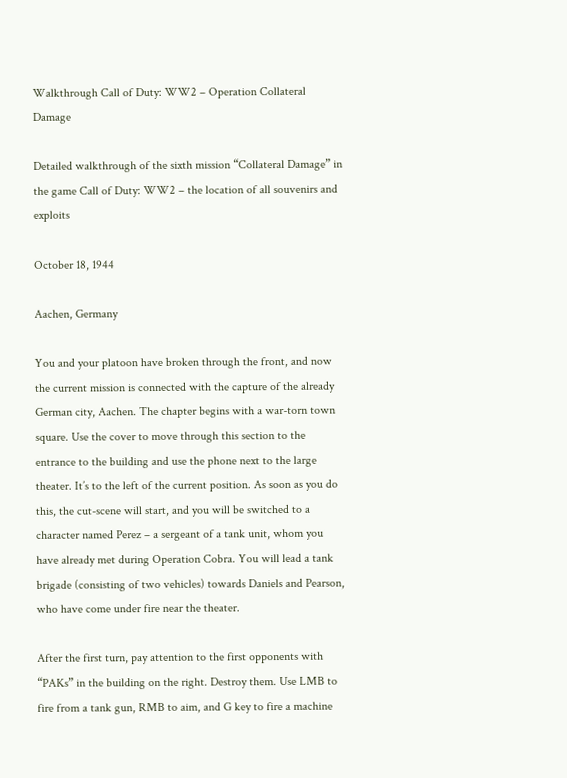Walkthrough Call of Duty: WW2 – Operation Collateral Damage

Detailed walkthrough of the sixth mission “Collateral Damage” in the game Call of Duty: WW2 – the location of all souvenirs and exploits

October 18, 1944

Aachen, Germany

You and your platoon have broken through the front, and now the current mission is connected with the capture of the already German city, Aachen. The chapter begins with a war-torn town square. Use the cover to move through this section to the entrance to the building and use the phone next to the large theater. It’s to the left of the current position. As soon as you do this, the cut-scene will start, and you will be switched to a character named Perez – a sergeant of a tank unit, whom you have already met during Operation Cobra. You will lead a tank brigade (consisting of two vehicles) towards Daniels and Pearson, who have come under fire near the theater.

After the first turn, pay attention to the first opponents with “PAKs” in the building on the right. Destroy them. Use LMB to fire from a tank gun, RMB to aim, and G key to fire a machine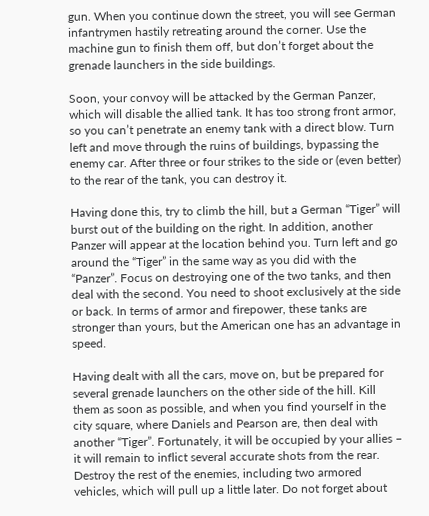gun. When you continue down the street, you will see German infantrymen hastily retreating around the corner. Use the machine gun to finish them off, but don’t forget about the grenade launchers in the side buildings.

Soon, your convoy will be attacked by the German Panzer, which will disable the allied tank. It has too strong front armor, so you can’t penetrate an enemy tank with a direct blow. Turn left and move through the ruins of buildings, bypassing the enemy car. After three or four strikes to the side or (even better) to the rear of the tank, you can destroy it.

Having done this, try to climb the hill, but a German “Tiger” will burst out of the building on the right. In addition, another Panzer will appear at the location behind you. Turn left and go around the “Tiger” in the same way as you did with the “Panzer”. Focus on destroying one of the two tanks, and then deal with the second. You need to shoot exclusively at the side or back. In terms of armor and firepower, these tanks are stronger than yours, but the American one has an advantage in speed.

Having dealt with all the cars, move on, but be prepared for several grenade launchers on the other side of the hill. Kill them as soon as possible, and when you find yourself in the city square, where Daniels and Pearson are, then deal with another “Tiger”. Fortunately, it will be occupied by your allies – it will remain to inflict several accurate shots from the rear. Destroy the rest of the enemies, including two armored vehicles, which will pull up a little later. Do not forget about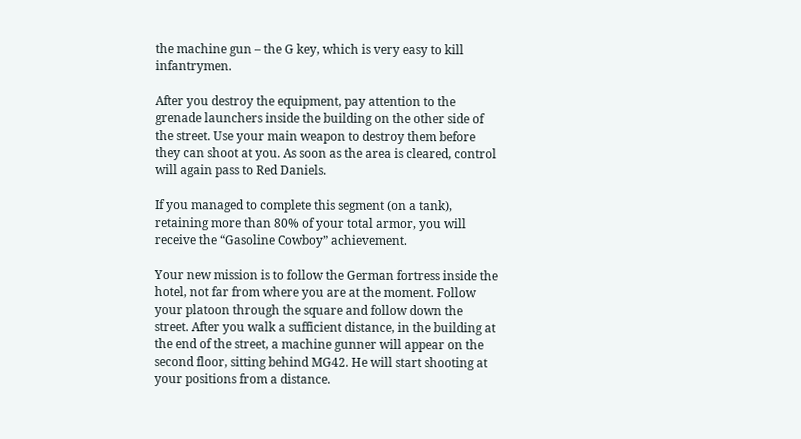the machine gun – the G key, which is very easy to kill infantrymen.

After you destroy the equipment, pay attention to the grenade launchers inside the building on the other side of the street. Use your main weapon to destroy them before they can shoot at you. As soon as the area is cleared, control will again pass to Red Daniels.

If you managed to complete this segment (on a tank), retaining more than 80% of your total armor, you will receive the “Gasoline Cowboy” achievement.

Your new mission is to follow the German fortress inside the hotel, not far from where you are at the moment. Follow your platoon through the square and follow down the street. After you walk a sufficient distance, in the building at the end of the street, a machine gunner will appear on the second floor, sitting behind MG42. He will start shooting at your positions from a distance.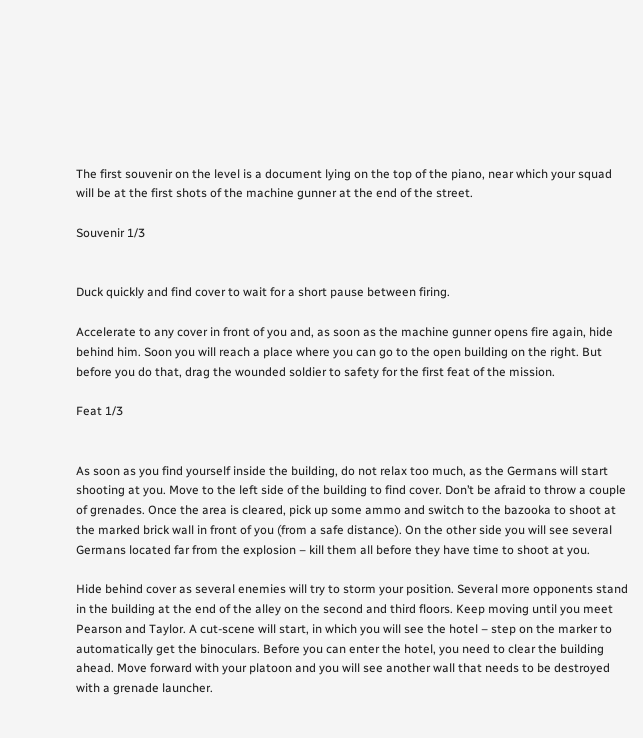The first souvenir on the level is a document lying on the top of the piano, near which your squad will be at the first shots of the machine gunner at the end of the street.

Souvenir 1/3


Duck quickly and find cover to wait for a short pause between firing.

Accelerate to any cover in front of you and, as soon as the machine gunner opens fire again, hide behind him. Soon you will reach a place where you can go to the open building on the right. But before you do that, drag the wounded soldier to safety for the first feat of the mission.

Feat 1/3


As soon as you find yourself inside the building, do not relax too much, as the Germans will start shooting at you. Move to the left side of the building to find cover. Don’t be afraid to throw a couple of grenades. Once the area is cleared, pick up some ammo and switch to the bazooka to shoot at the marked brick wall in front of you (from a safe distance). On the other side you will see several Germans located far from the explosion – kill them all before they have time to shoot at you.

Hide behind cover as several enemies will try to storm your position. Several more opponents stand in the building at the end of the alley on the second and third floors. Keep moving until you meet Pearson and Taylor. A cut-scene will start, in which you will see the hotel – step on the marker to automatically get the binoculars. Before you can enter the hotel, you need to clear the building ahead. Move forward with your platoon and you will see another wall that needs to be destroyed with a grenade launcher.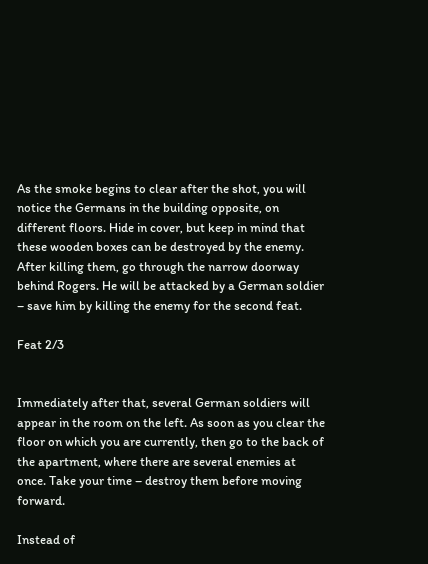As the smoke begins to clear after the shot, you will notice the Germans in the building opposite, on different floors. Hide in cover, but keep in mind that these wooden boxes can be destroyed by the enemy. After killing them, go through the narrow doorway behind Rogers. He will be attacked by a German soldier – save him by killing the enemy for the second feat.

Feat 2/3


Immediately after that, several German soldiers will appear in the room on the left. As soon as you clear the floor on which you are currently, then go to the back of the apartment, where there are several enemies at once. Take your time – destroy them before moving forward.

Instead of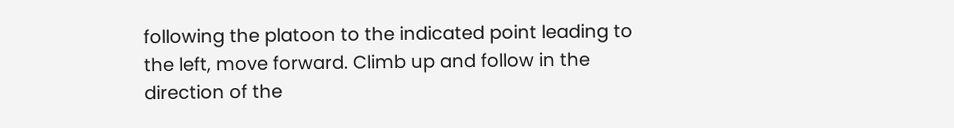following the platoon to the indicated point leading to the left, move forward. Climb up and follow in the direction of the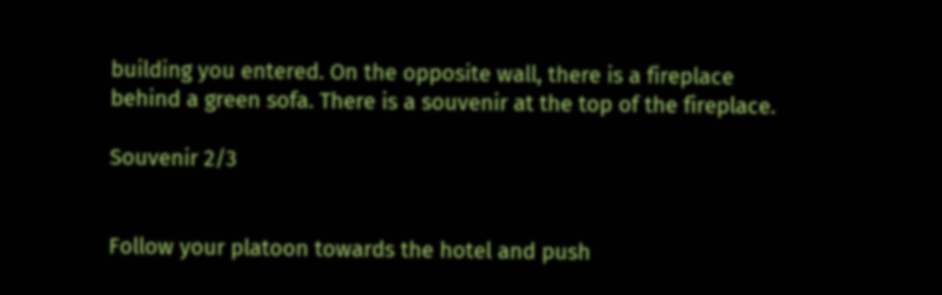building you entered. On the opposite wall, there is a fireplace behind a green sofa. There is a souvenir at the top of the fireplace.

Souvenir 2/3


Follow your platoon towards the hotel and push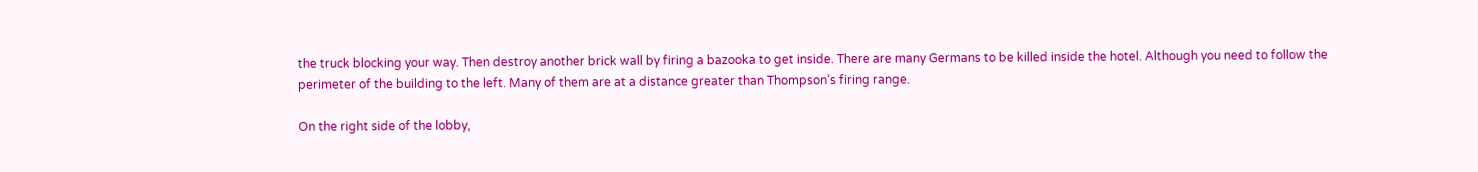the truck blocking your way. Then destroy another brick wall by firing a bazooka to get inside. There are many Germans to be killed inside the hotel. Although you need to follow the perimeter of the building to the left. Many of them are at a distance greater than Thompson’s firing range.

On the right side of the lobby,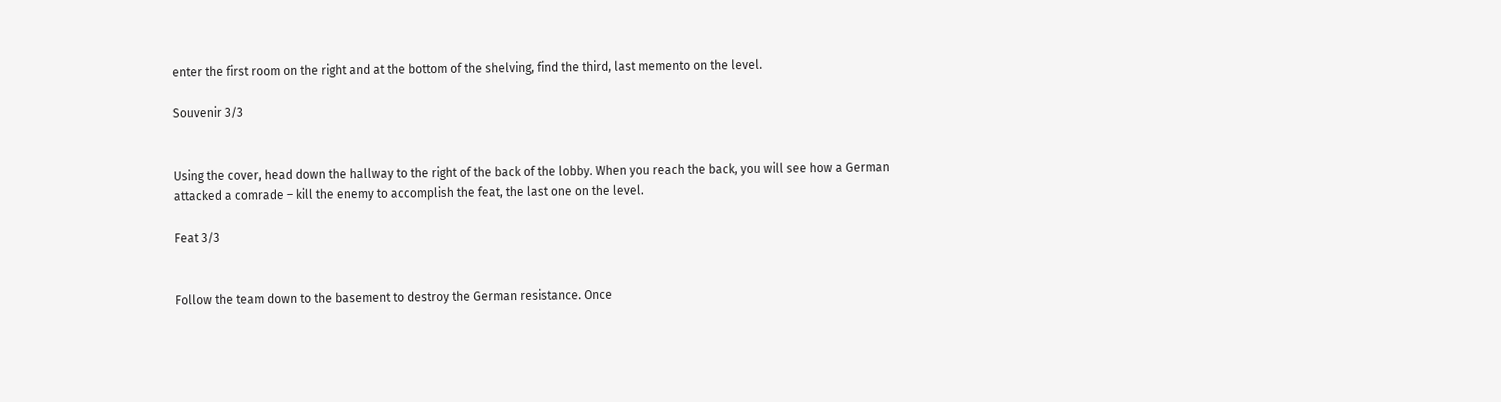enter the first room on the right and at the bottom of the shelving, find the third, last memento on the level.

Souvenir 3/3


Using the cover, head down the hallway to the right of the back of the lobby. When you reach the back, you will see how a German attacked a comrade – kill the enemy to accomplish the feat, the last one on the level.

Feat 3/3


Follow the team down to the basement to destroy the German resistance. Once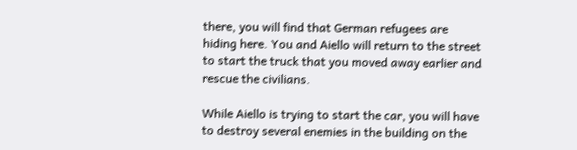there, you will find that German refugees are hiding here. You and Aiello will return to the street to start the truck that you moved away earlier and rescue the civilians.

While Aiello is trying to start the car, you will have to destroy several enemies in the building on the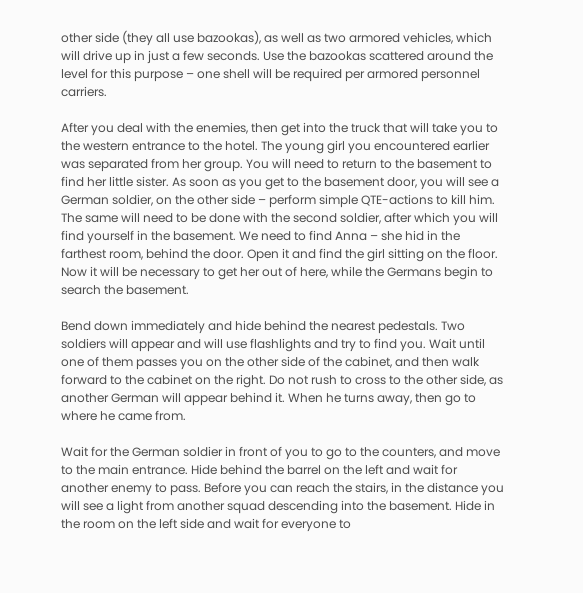other side (they all use bazookas), as well as two armored vehicles, which will drive up in just a few seconds. Use the bazookas scattered around the level for this purpose – one shell will be required per armored personnel carriers.

After you deal with the enemies, then get into the truck that will take you to the western entrance to the hotel. The young girl you encountered earlier was separated from her group. You will need to return to the basement to find her little sister. As soon as you get to the basement door, you will see a German soldier, on the other side – perform simple QTE-actions to kill him. The same will need to be done with the second soldier, after which you will find yourself in the basement. We need to find Anna – she hid in the farthest room, behind the door. Open it and find the girl sitting on the floor. Now it will be necessary to get her out of here, while the Germans begin to search the basement.

Bend down immediately and hide behind the nearest pedestals. Two soldiers will appear and will use flashlights and try to find you. Wait until one of them passes you on the other side of the cabinet, and then walk forward to the cabinet on the right. Do not rush to cross to the other side, as another German will appear behind it. When he turns away, then go to where he came from.

Wait for the German soldier in front of you to go to the counters, and move to the main entrance. Hide behind the barrel on the left and wait for another enemy to pass. Before you can reach the stairs, in the distance you will see a light from another squad descending into the basement. Hide in the room on the left side and wait for everyone to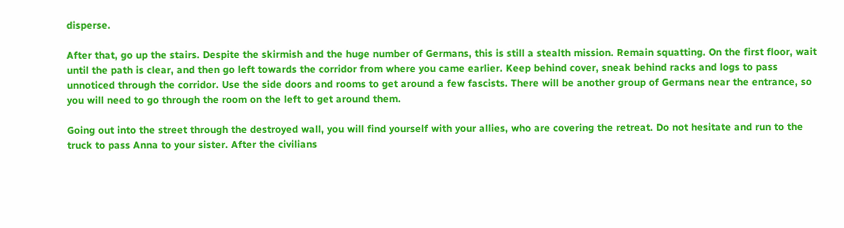disperse.

After that, go up the stairs. Despite the skirmish and the huge number of Germans, this is still a stealth mission. Remain squatting. On the first floor, wait until the path is clear, and then go left towards the corridor from where you came earlier. Keep behind cover, sneak behind racks and logs to pass unnoticed through the corridor. Use the side doors and rooms to get around a few fascists. There will be another group of Germans near the entrance, so you will need to go through the room on the left to get around them.

Going out into the street through the destroyed wall, you will find yourself with your allies, who are covering the retreat. Do not hesitate and run to the truck to pass Anna to your sister. After the civilians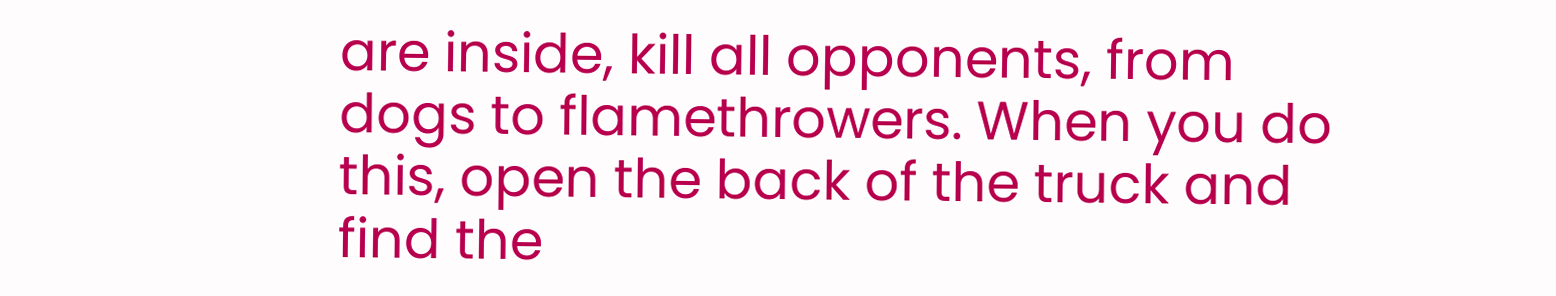are inside, kill all opponents, from dogs to flamethrowers. When you do this, open the back of the truck and find the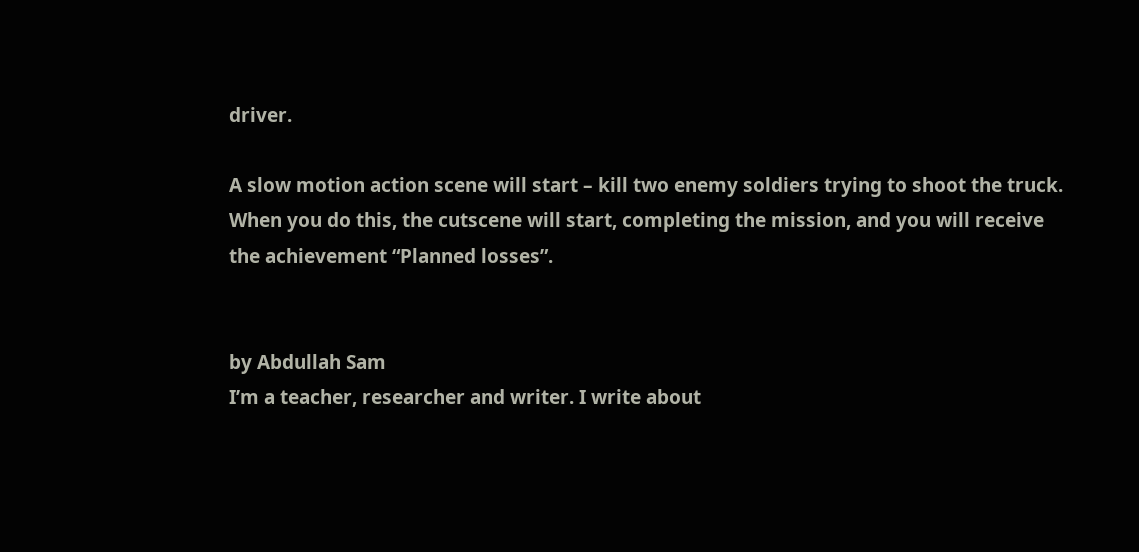driver.

A slow motion action scene will start – kill two enemy soldiers trying to shoot the truck. When you do this, the cutscene will start, completing the mission, and you will receive the achievement “Planned losses”.


by Abdullah Sam
I’m a teacher, researcher and writer. I write about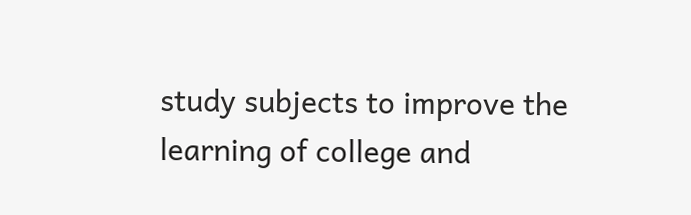study subjects to improve the learning of college and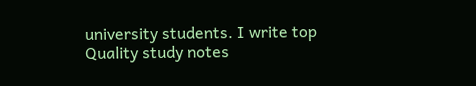university students. I write top Quality study notes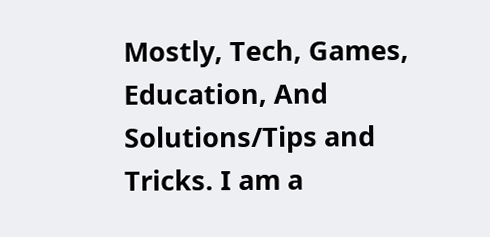Mostly, Tech, Games, Education, And Solutions/Tips and Tricks. I am a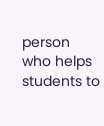person who helps students to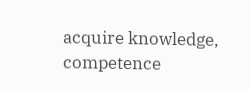acquire knowledge, competence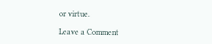or virtue.

Leave a Comment